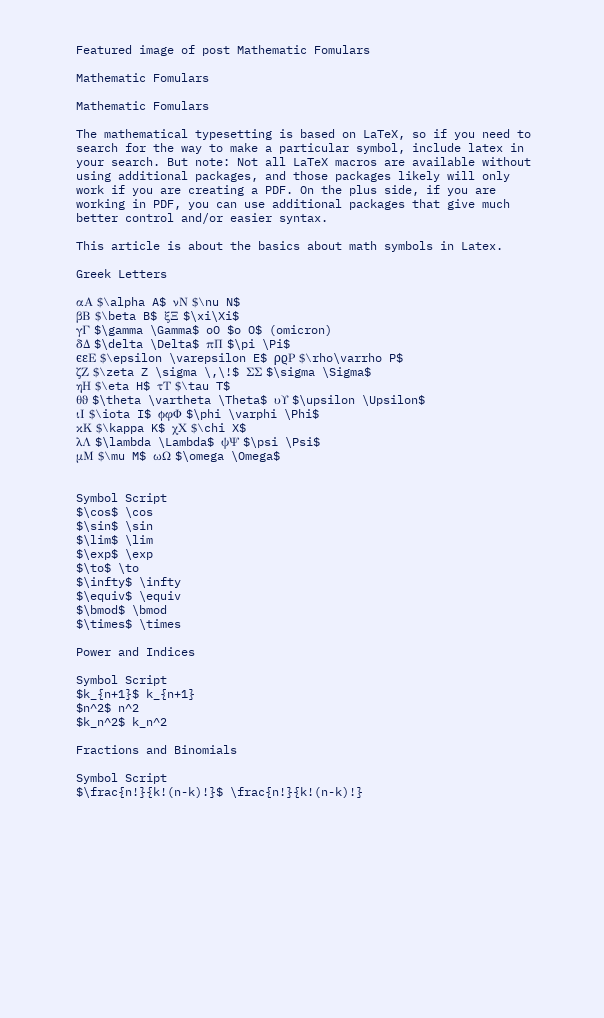Featured image of post Mathematic Fomulars

Mathematic Fomulars

Mathematic Fomulars

The mathematical typesetting is based on LaTeX, so if you need to search for the way to make a particular symbol, include latex in your search. But note: Not all LaTeX macros are available without using additional packages, and those packages likely will only work if you are creating a PDF. On the plus side, if you are working in PDF, you can use additional packages that give much better control and/or easier syntax.

This article is about the basics about math symbols in Latex.

Greek Letters

αA $\alpha A$ νN $\nu N$
βB $\beta B$ ξΞ $\xi\Xi$
γΓ $\gamma \Gamma$ oO $o O$ (omicron)
δΔ $\delta \Delta$ πΠ $\pi \Pi$
ϵεE $\epsilon \varepsilon E$ ρϱP $\rho\varrho P$
ζZ $\zeta Z \sigma \,\!$ ΣΣ $\sigma \Sigma$
ηH $\eta H$ τT $\tau T$
θϑ $\theta \vartheta \Theta$ υΥ $\upsilon \Upsilon$
ιI $\iota I$ ϕφΦ $\phi \varphi \Phi$
κK $\kappa K$ χX $\chi X$
λΛ $\lambda \Lambda$ ψΨ $\psi \Psi$
μM $\mu M$ ωΩ $\omega \Omega$


Symbol Script
$\cos$ \cos
$\sin$ \sin
$\lim$ \lim
$\exp$ \exp
$\to$ \to
$\infty$ \infty
$\equiv$ \equiv
$\bmod$ \bmod
$\times$ \times

Power and Indices

Symbol Script
$k_{n+1}$ k_{n+1}
$n^2$ n^2
$k_n^2$ k_n^2

Fractions and Binomials

Symbol Script
$\frac{n!}{k!(n-k)!}$ \frac{n!}{k!(n-k)!}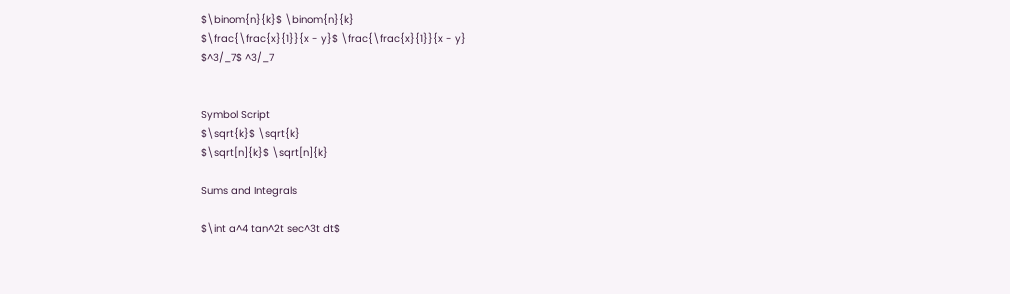$\binom{n}{k}$ \binom{n}{k}
$\frac{\frac{x}{1}}{x - y}$ \frac{\frac{x}{1}}{x - y}
$^3/_7$ ^3/_7


Symbol Script
$\sqrt{k}$ \sqrt{k}
$\sqrt[n]{k}$ \sqrt[n]{k}

Sums and Integrals

$\int a^4 tan^2t sec^3t dt$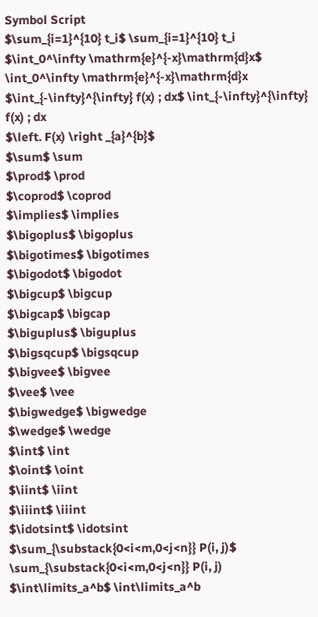Symbol Script
$\sum_{i=1}^{10} t_i$ \sum_{i=1}^{10} t_i
$\int_0^\infty \mathrm{e}^{-x}\mathrm{d}x$ \int_0^\infty \mathrm{e}^{-x}\mathrm{d}x
$\int_{-\infty}^{\infty} f(x) ; dx$ \int_{-\infty}^{\infty} f(x) ; dx
$\left. F(x) \right _{a}^{b}$
$\sum$ \sum
$\prod$ \prod
$\coprod$ \coprod
$\implies$ \implies
$\bigoplus$ \bigoplus
$\bigotimes$ \bigotimes
$\bigodot$ \bigodot
$\bigcup$ \bigcup
$\bigcap$ \bigcap
$\biguplus$ \biguplus
$\bigsqcup$ \bigsqcup
$\bigvee$ \bigvee
$\vee$ \vee
$\bigwedge$ \bigwedge
$\wedge$ \wedge
$\int$ \int
$\oint$ \oint
$\iint$ \iint
$\iiint$ \iiint
$\idotsint$ \idotsint
$\sum_{\substack{0<i<m,0<j<n}} P(i, j)$ \sum_{\substack{0<i<m,0<j<n}} P(i, j)
$\int\limits_a^b$ \int\limits_a^b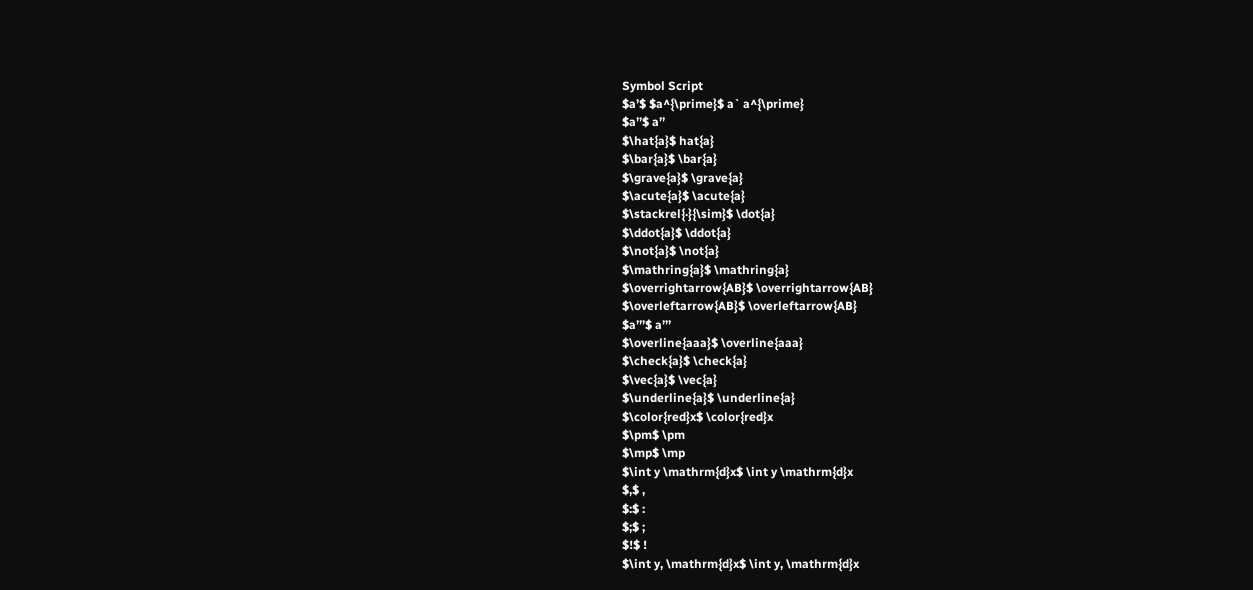Symbol Script
$a’$ $a^{\prime}$ a` a^{\prime}
$a’’$ a’’
$\hat{a}$ hat{a}
$\bar{a}$ \bar{a}
$\grave{a}$ \grave{a}
$\acute{a}$ \acute{a}
$\stackrel{·}{\sim}$ \dot{a}
$\ddot{a}$ \ddot{a}
$\not{a}$ \not{a}
$\mathring{a}$ \mathring{a}
$\overrightarrow{AB}$ \overrightarrow{AB}
$\overleftarrow{AB}$ \overleftarrow{AB}
$a’’’$ a’’’
$\overline{aaa}$ \overline{aaa}
$\check{a}$ \check{a}
$\vec{a}$ \vec{a}
$\underline{a}$ \underline{a}
$\color{red}x$ \color{red}x
$\pm$ \pm
$\mp$ \mp
$\int y \mathrm{d}x$ \int y \mathrm{d}x
$,$ ,
$:$ :
$;$ ;
$!$ !
$\int y, \mathrm{d}x$ \int y, \mathrm{d}x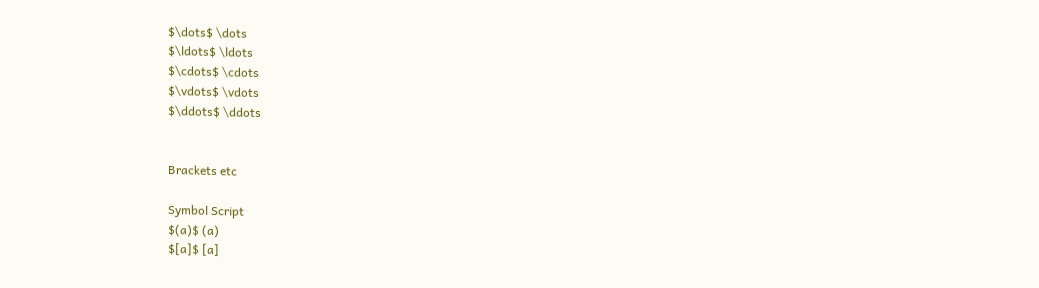$\dots$ \dots
$\ldots$ \ldots
$\cdots$ \cdots
$\vdots$ \vdots
$\ddots$ \ddots


Brackets etc

Symbol Script
$(a)$ (a)
$[a]$ [a]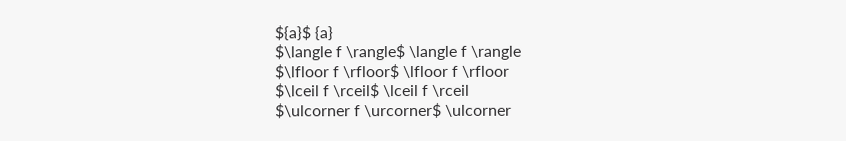${a}$ {a}
$\langle f \rangle$ \langle f \rangle
$\lfloor f \rfloor$ \lfloor f \rfloor
$\lceil f \rceil$ \lceil f \rceil
$\ulcorner f \urcorner$ \ulcorner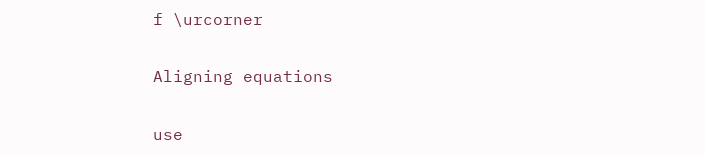f \urcorner

Aligning equations

use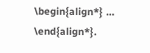\begin{align*} … \end{align*}.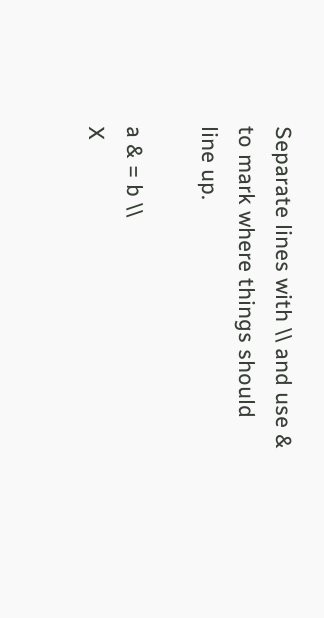Separate lines with \\ and use & to mark where things should line up.

a & = b \\
X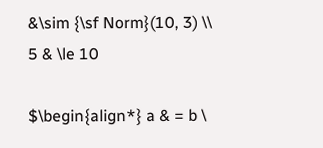&\sim {\sf Norm}(10, 3) \\
5 & \le 10

$\begin{align*} a & = b \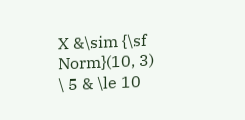X &\sim {\sf Norm}(10, 3) \ 5 & \le 10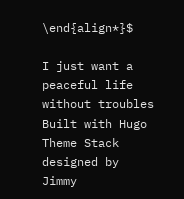\end{align*}$

I just want a peaceful life without troubles
Built with Hugo
Theme Stack designed by Jimmy